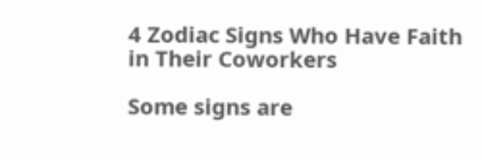4 Zodiac Signs Who Have Faith in Their Coworkers

Some signs are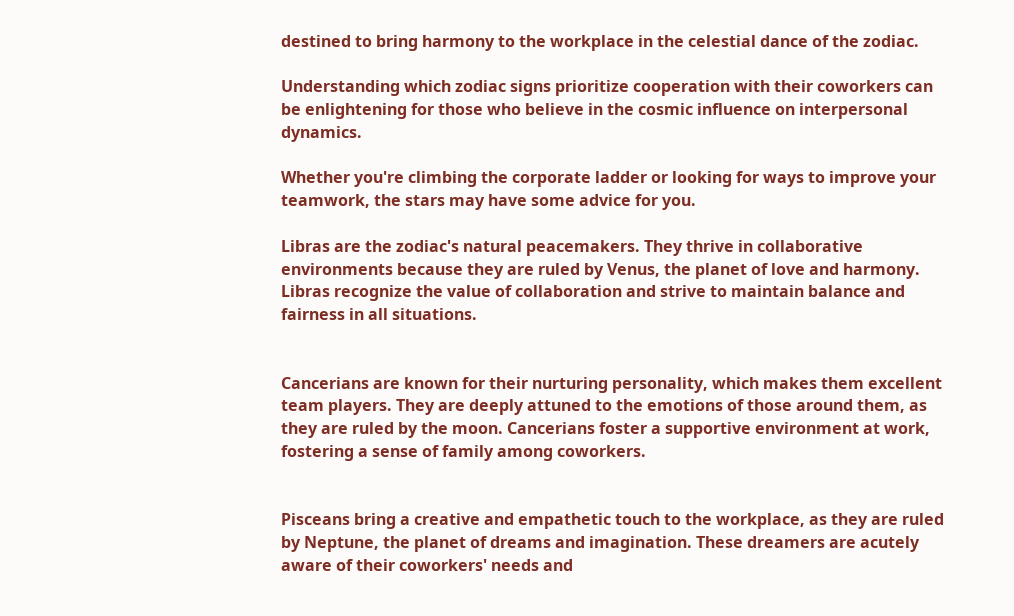destined to bring harmony to the workplace in the celestial dance of the zodiac.

Understanding which zodiac signs prioritize cooperation with their coworkers can be enlightening for those who believe in the cosmic influence on interpersonal dynamics.

Whether you're climbing the corporate ladder or looking for ways to improve your teamwork, the stars may have some advice for you.

Libras are the zodiac's natural peacemakers. They thrive in collaborative environments because they are ruled by Venus, the planet of love and harmony. Libras recognize the value of collaboration and strive to maintain balance and fairness in all situations.


Cancerians are known for their nurturing personality, which makes them excellent team players. They are deeply attuned to the emotions of those around them, as they are ruled by the moon. Cancerians foster a supportive environment at work, fostering a sense of family among coworkers.


Pisceans bring a creative and empathetic touch to the workplace, as they are ruled by Neptune, the planet of dreams and imagination. These dreamers are acutely aware of their coworkers' needs and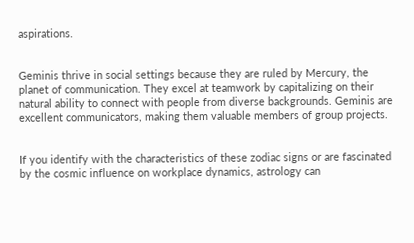aspirations.


Geminis thrive in social settings because they are ruled by Mercury, the planet of communication. They excel at teamwork by capitalizing on their natural ability to connect with people from diverse backgrounds. Geminis are excellent communicators, making them valuable members of group projects.


If you identify with the characteristics of these zodiac signs or are fascinated by the cosmic influence on workplace dynamics, astrology can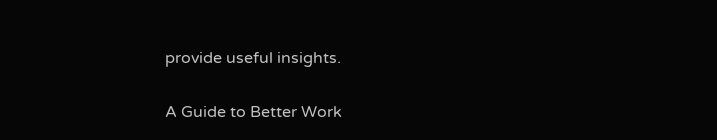provide useful insights.

A Guide to Better Work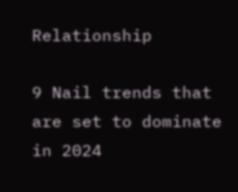Relationship

9 Nail trends that are set to dominate in 2024